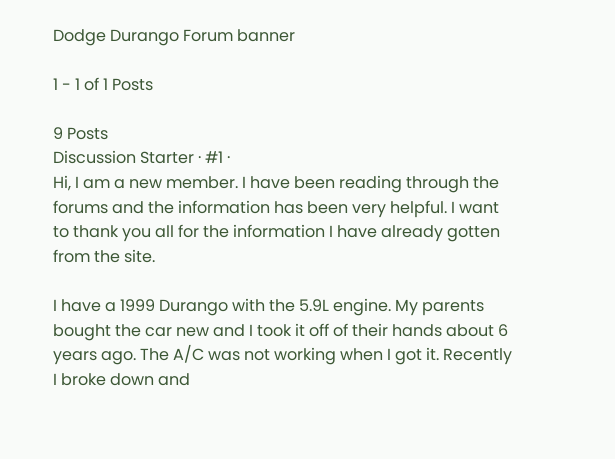Dodge Durango Forum banner

1 - 1 of 1 Posts

9 Posts
Discussion Starter · #1 ·
Hi, I am a new member. I have been reading through the forums and the information has been very helpful. I want to thank you all for the information I have already gotten from the site.

I have a 1999 Durango with the 5.9L engine. My parents bought the car new and I took it off of their hands about 6 years ago. The A/C was not working when I got it. Recently I broke down and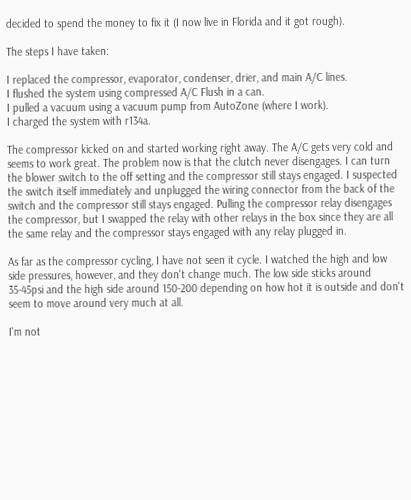decided to spend the money to fix it (I now live in Florida and it got rough).

The steps I have taken:

I replaced the compressor, evaporator, condenser, drier, and main A/C lines.
I flushed the system using compressed A/C Flush in a can.
I pulled a vacuum using a vacuum pump from AutoZone (where I work).
I charged the system with r134a.

The compressor kicked on and started working right away. The A/C gets very cold and seems to work great. The problem now is that the clutch never disengages. I can turn the blower switch to the off setting and the compressor still stays engaged. I suspected the switch itself immediately and unplugged the wiring connector from the back of the switch and the compressor still stays engaged. Pulling the compressor relay disengages the compressor, but I swapped the relay with other relays in the box since they are all the same relay and the compressor stays engaged with any relay plugged in.

As far as the compressor cycling, I have not seen it cycle. I watched the high and low side pressures, however, and they don't change much. The low side sticks around 35-45psi and the high side around 150-200 depending on how hot it is outside and don't seem to move around very much at all.

I'm not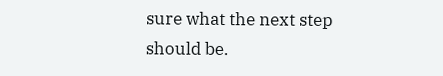sure what the next step should be.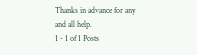Thanks in advance for any and all help.
1 - 1 of 1 Posts